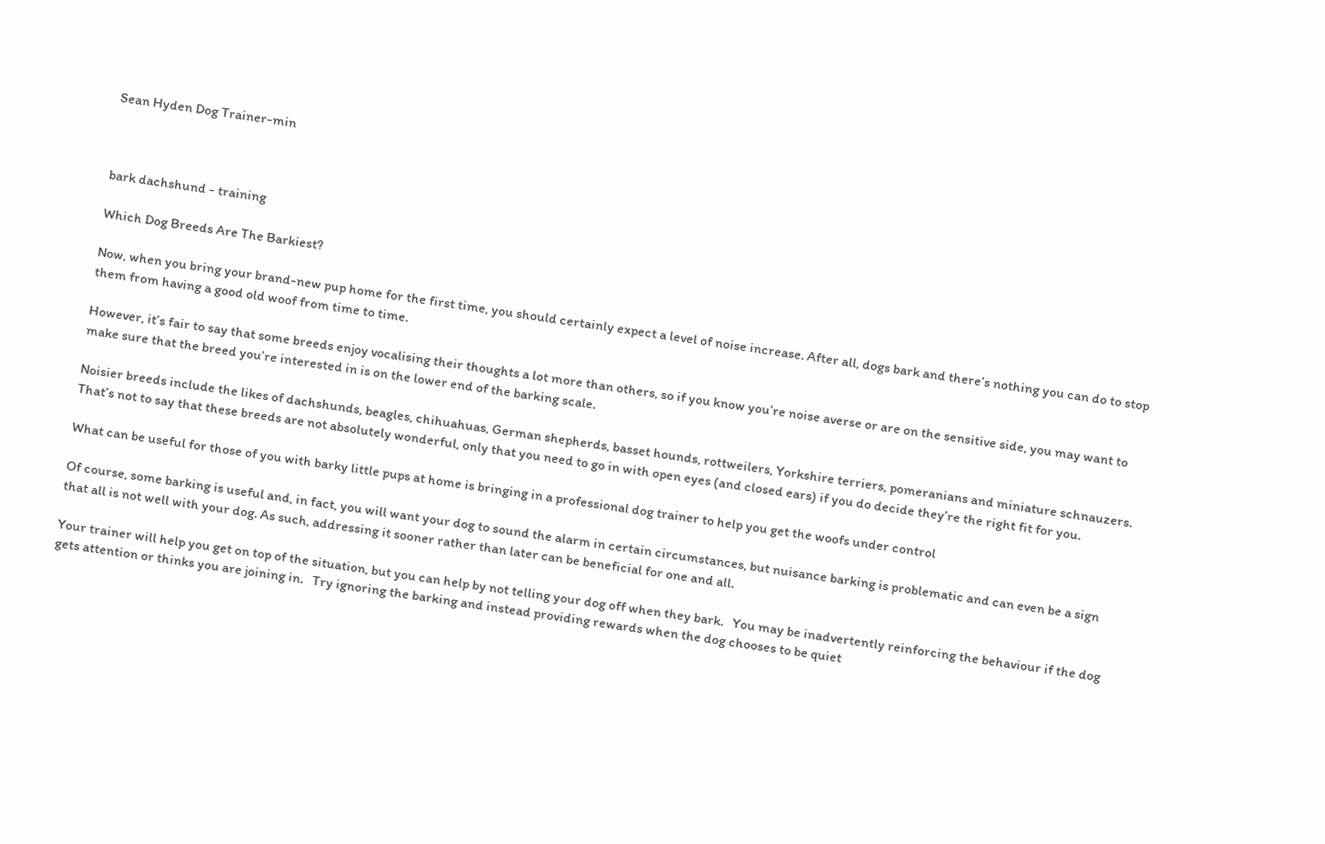Sean Hyden Dog Trainer-min



bark dachshund - training

Which Dog Breeds Are The Barkiest?

Now, when you bring your brand-new pup home for the first time, you should certainly expect a level of noise increase. After all, dogs bark and there’s nothing you can do to stop them from having a good old woof from time to time.

However, it’s fair to say that some breeds enjoy vocalising their thoughts a lot more than others, so if you know you’re noise averse or are on the sensitive side, you may want to make sure that the breed you’re interested in is on the lower end of the barking scale.

Noisier breeds include the likes of dachshunds, beagles, chihuahuas, German shepherds, basset hounds, rottweilers, Yorkshire terriers, pomeranians and miniature schnauzers. That’s not to say that these breeds are not absolutely wonderful, only that you need to go in with open eyes (and closed ears) if you do decide they’re the right fit for you.

What can be useful for those of you with barky little pups at home is bringing in a professional dog trainer to help you get the woofs under control

Of course, some barking is useful and, in fact, you will want your dog to sound the alarm in certain circumstances, but nuisance barking is problematic and can even be a sign that all is not well with your dog. As such, addressing it sooner rather than later can be beneficial for one and all.

Your trainer will help you get on top of the situation, but you can help by not telling your dog off when they bark.   You may be inadvertently reinforcing the behaviour if the dog gets attention or thinks you are joining in.   Try ignoring the barking and instead providing rewards when the dog chooses to be quiet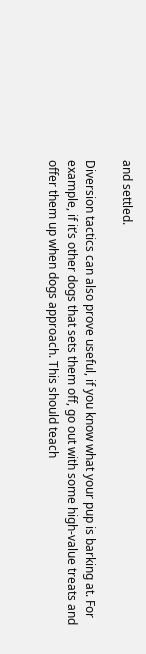and settled.

Diversion tactics can also prove useful, if you know what your pup is barking at. For example, if it’s other dogs that sets them off, go out with some high-value treats and offer them up when dogs approach. This should teach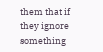them that if they ignore something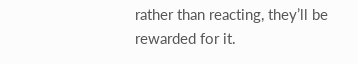rather than reacting, they’ll be rewarded for it.